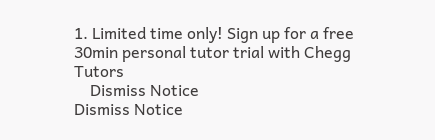1. Limited time only! Sign up for a free 30min personal tutor trial with Chegg Tutors
    Dismiss Notice
Dismiss Notice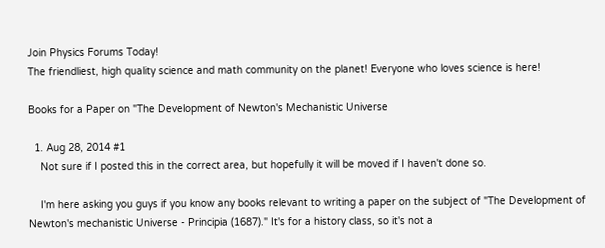Join Physics Forums Today!
The friendliest, high quality science and math community on the planet! Everyone who loves science is here!

Books for a Paper on "The Development of Newton's Mechanistic Universe

  1. Aug 28, 2014 #1
    Not sure if I posted this in the correct area, but hopefully it will be moved if I haven't done so.

    I'm here asking you guys if you know any books relevant to writing a paper on the subject of "The Development of Newton's mechanistic Universe - Principia (1687)." It's for a history class, so it's not a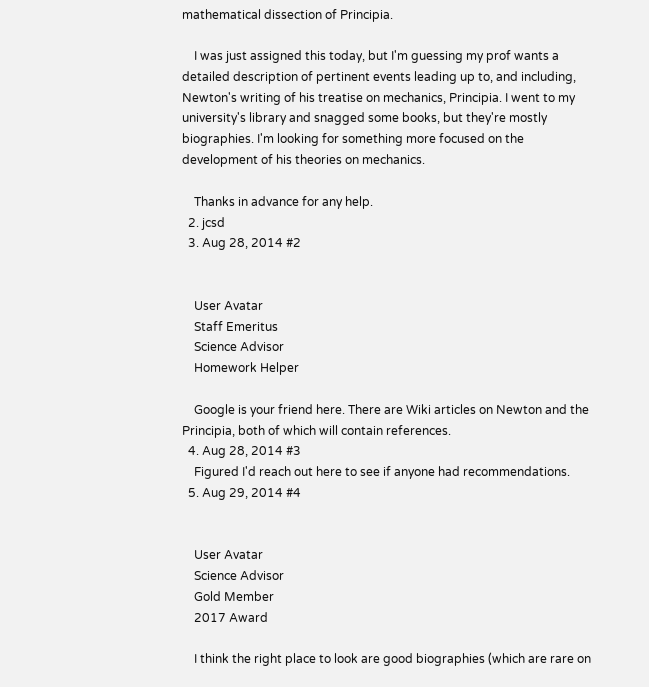mathematical dissection of Principia.

    I was just assigned this today, but I'm guessing my prof wants a detailed description of pertinent events leading up to, and including, Newton's writing of his treatise on mechanics, Principia. I went to my university's library and snagged some books, but they're mostly biographies. I'm looking for something more focused on the development of his theories on mechanics.

    Thanks in advance for any help.
  2. jcsd
  3. Aug 28, 2014 #2


    User Avatar
    Staff Emeritus
    Science Advisor
    Homework Helper

    Google is your friend here. There are Wiki articles on Newton and the Principia, both of which will contain references.
  4. Aug 28, 2014 #3
    Figured I'd reach out here to see if anyone had recommendations.
  5. Aug 29, 2014 #4


    User Avatar
    Science Advisor
    Gold Member
    2017 Award

    I think the right place to look are good biographies (which are rare on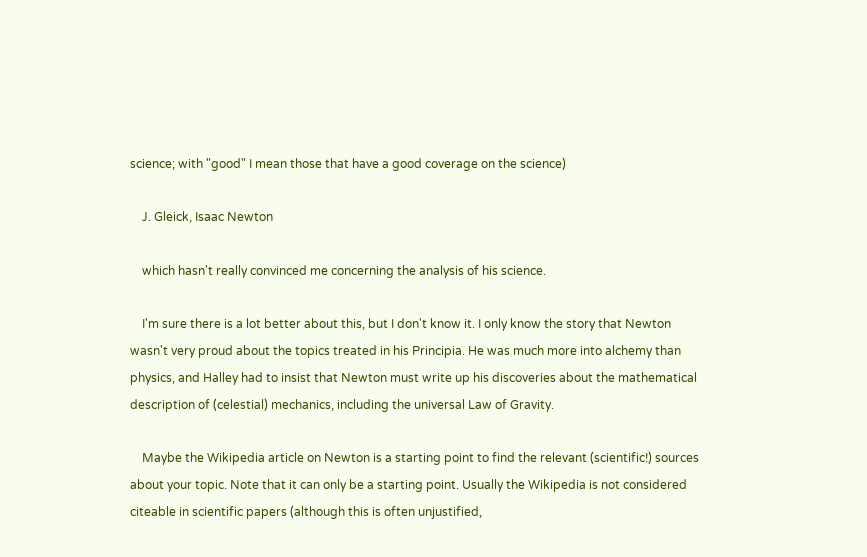science; with "good" I mean those that have a good coverage on the science)

    J. Gleick, Isaac Newton

    which hasn't really convinced me concerning the analysis of his science.

    I'm sure there is a lot better about this, but I don't know it. I only know the story that Newton wasn't very proud about the topics treated in his Principia. He was much more into alchemy than physics, and Halley had to insist that Newton must write up his discoveries about the mathematical description of (celestial) mechanics, including the universal Law of Gravity.

    Maybe the Wikipedia article on Newton is a starting point to find the relevant (scientific!) sources about your topic. Note that it can only be a starting point. Usually the Wikipedia is not considered citeable in scientific papers (although this is often unjustified,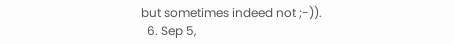but sometimes indeed not ;-)).
  6. Sep 5,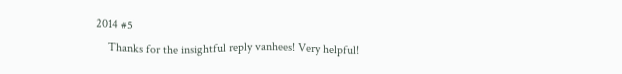2014 #5
    Thanks for the insightful reply vanhees! Very helpful!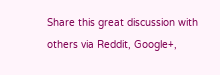Share this great discussion with others via Reddit, Google+,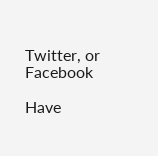Twitter, or Facebook

Have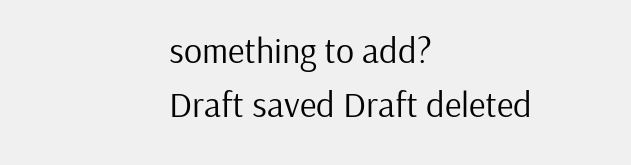something to add?
Draft saved Draft deleted